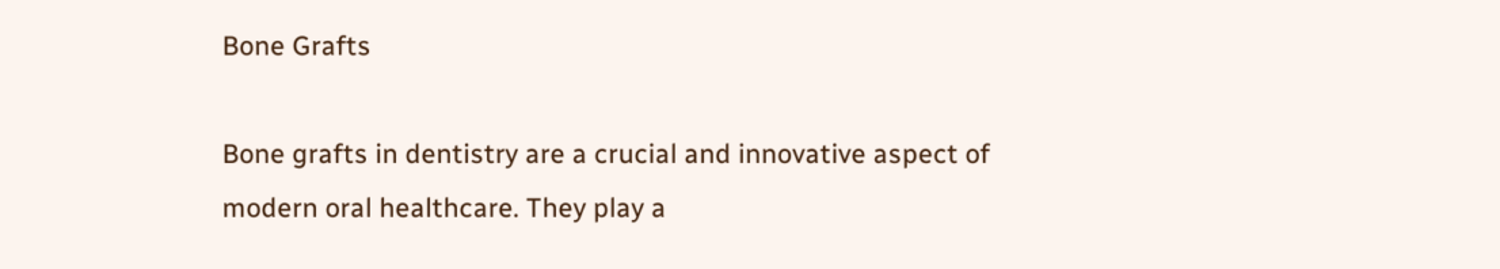Bone Grafts

Bone grafts in dentistry are a crucial and innovative aspect of modern oral healthcare. They play a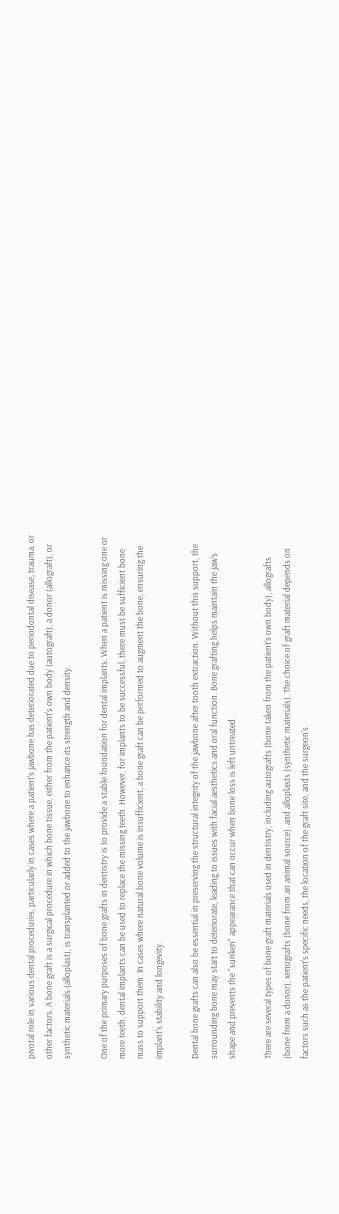pivotal role in various dental procedures, particularly in cases where a patient's jawbone has deteriorated due to periodontal disease, trauma, or other factors. A bone graft is a surgical procedure in which bone tissue, either from the patient's own body (autograft), a donor (allograft), or synthetic materials (alloplast), is transplanted or added to the jawbone to enhance its strength and density.

One of the primary purposes of bone grafts in dentistry is to provide a stable foundation for dental implants. When a patient is missing one or more teeth, dental implants can be used to replace the missing teeth. However, for implants to be successful, there must be sufficient bone mass to support them. In cases where natural bone volume is insufficient, a bone graft can be performed to augment the bone, ensuring the implant's stability and longevity.

Dental bone grafts can also be essential in preserving the structural integrity of the jawbone after tooth extraction. Without this support, the surrounding bone may start to deteriorate, leading to issues with facial aesthetics and oral function. Bone grafting helps maintain the jaw's shape and prevents the "sunken" appearance that can occur when bone loss is left untreated.

There are several types of bone graft materials used in dentistry, including autografts (bone taken from the patient's own body), allografts (bone from a donor), xenografts (bone from an animal source), and alloplasts (synthetic materials). The choice of graft material depends on factors such as the patient's specific needs, the location of the graft site, and the surgeon's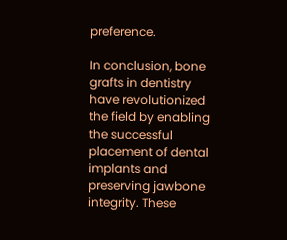preference.

In conclusion, bone grafts in dentistry have revolutionized the field by enabling the successful placement of dental implants and preserving jawbone integrity. These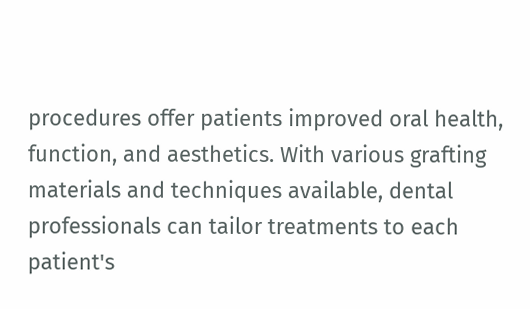procedures offer patients improved oral health, function, and aesthetics. With various grafting materials and techniques available, dental professionals can tailor treatments to each patient's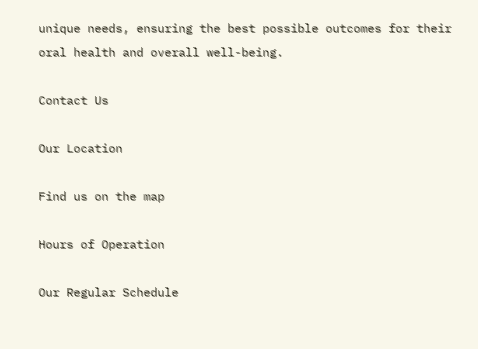unique needs, ensuring the best possible outcomes for their oral health and overall well-being.

Contact Us

Our Location

Find us on the map

Hours of Operation

Our Regular Schedule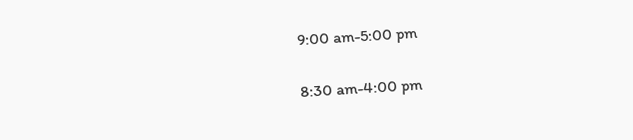9:00 am-5:00 pm


8:30 am-4:00 pm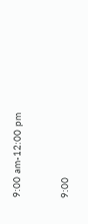9:00 am-12:00 pm


9:00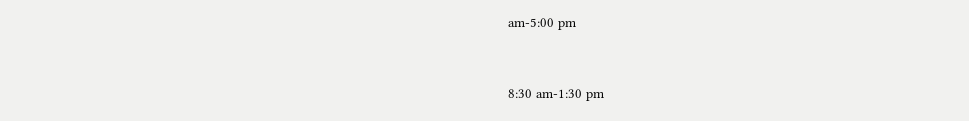am-5:00 pm


8:30 am-1:30 pm